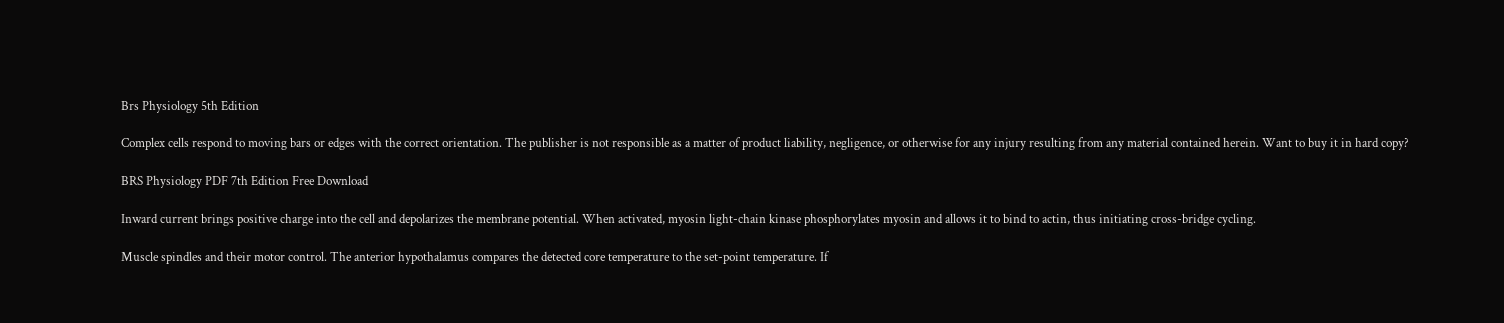Brs Physiology 5th Edition

Complex cells respond to moving bars or edges with the correct orientation. The publisher is not responsible as a matter of product liability, negligence, or otherwise for any injury resulting from any material contained herein. Want to buy it in hard copy?

BRS Physiology PDF 7th Edition Free Download

Inward current brings positive charge into the cell and depolarizes the membrane potential. When activated, myosin light-chain kinase phosphorylates myosin and allows it to bind to actin, thus initiating cross-bridge cycling.

Muscle spindles and their motor control. The anterior hypothalamus compares the detected core temperature to the set-point temperature. If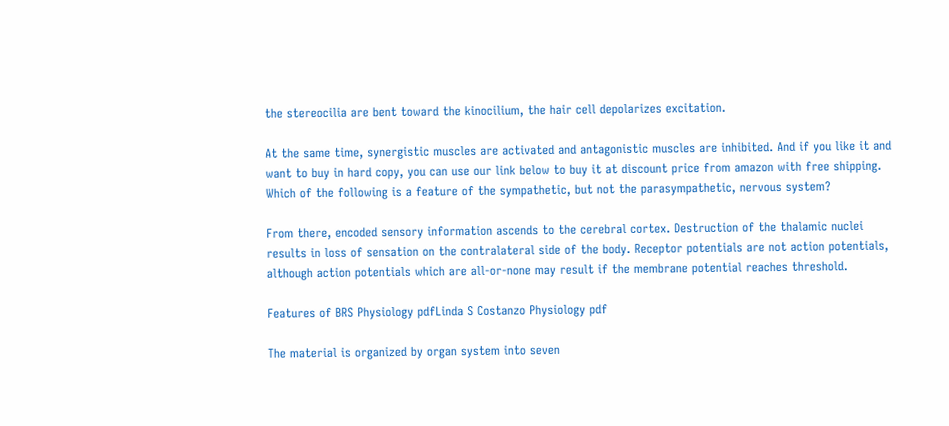the stereocilia are bent toward the kinocilium, the hair cell depolarizes excitation.

At the same time, synergistic muscles are activated and antagonistic muscles are inhibited. And if you like it and want to buy in hard copy, you can use our link below to buy it at discount price from amazon with free shipping. Which of the following is a feature of the sympathetic, but not the parasympathetic, nervous system?

From there, encoded sensory information ascends to the cerebral cortex. Destruction of the thalamic nuclei results in loss of sensation on the contralateral side of the body. Receptor potentials are not action potentials, although action potentials which are all-or-none may result if the membrane potential reaches threshold.

Features of BRS Physiology pdfLinda S Costanzo Physiology pdf

The material is organized by organ system into seven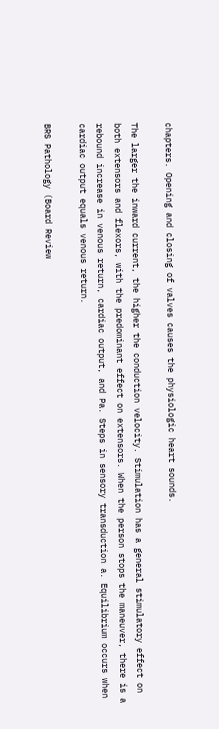chapters. Opening and closing of valves causes the physiologic heart sounds.

The larger the inward current, the higher the conduction velocity. Stimulation has a general stimulatory effect on both extensors and flexors, with the predominant effect on extensors. When the person stops the maneuver, there is a rebound increase in venous return, cardiac output, and Pa. Steps in sensory transduction a. Equilibrium occurs when cardiac output equals venous return.

BRS Pathology (Board Review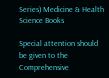Series) Medicine & Health Science Books

Special attention should be given to the Comprehensive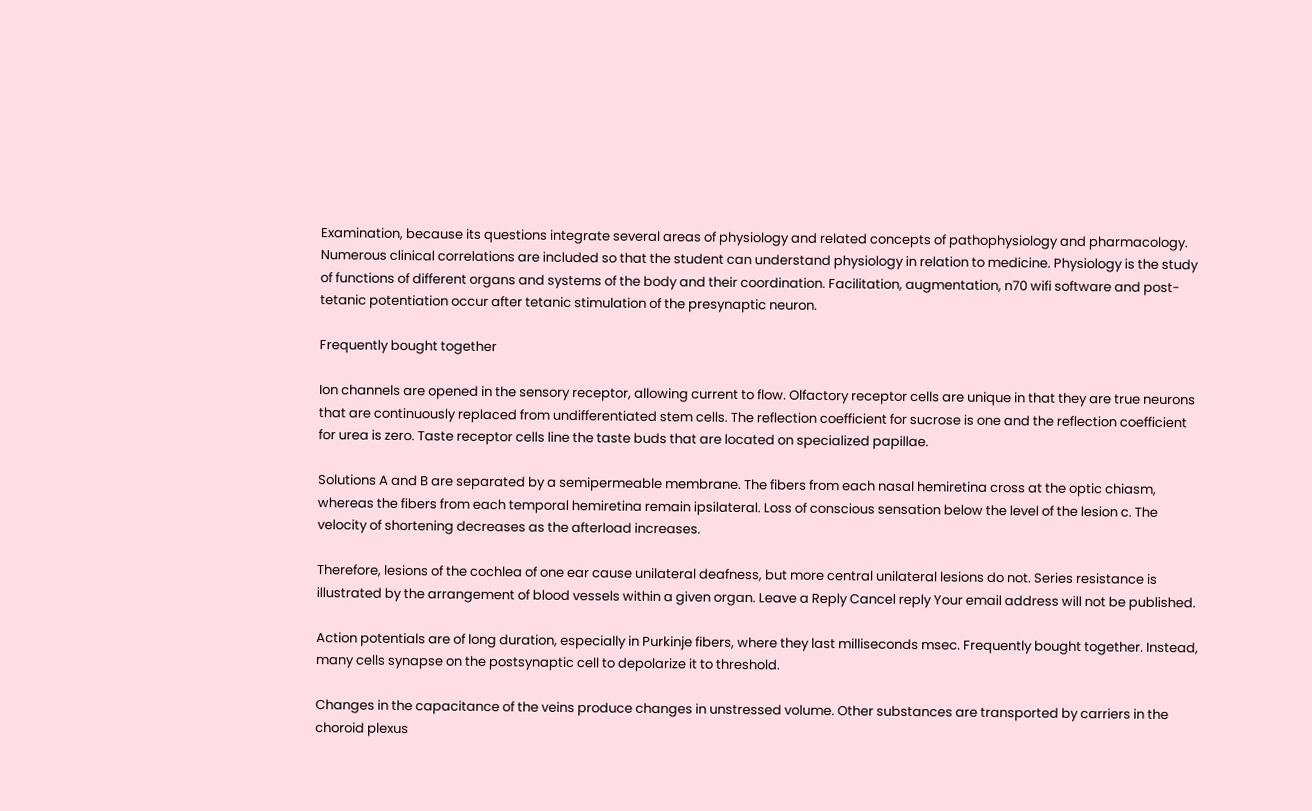Examination, because its questions integrate several areas of physiology and related concepts of pathophysiology and pharmacology. Numerous clinical correlations are included so that the student can understand physiology in relation to medicine. Physiology is the study of functions of different organs and systems of the body and their coordination. Facilitation, augmentation, n70 wifi software and post-tetanic potentiation occur after tetanic stimulation of the presynaptic neuron.

Frequently bought together

Ion channels are opened in the sensory receptor, allowing current to flow. Olfactory receptor cells are unique in that they are true neurons that are continuously replaced from undifferentiated stem cells. The reflection coefficient for sucrose is one and the reflection coefficient for urea is zero. Taste receptor cells line the taste buds that are located on specialized papillae.

Solutions A and B are separated by a semipermeable membrane. The fibers from each nasal hemiretina cross at the optic chiasm, whereas the fibers from each temporal hemiretina remain ipsilateral. Loss of conscious sensation below the level of the lesion c. The velocity of shortening decreases as the afterload increases.

Therefore, lesions of the cochlea of one ear cause unilateral deafness, but more central unilateral lesions do not. Series resistance is illustrated by the arrangement of blood vessels within a given organ. Leave a Reply Cancel reply Your email address will not be published.

Action potentials are of long duration, especially in Purkinje fibers, where they last milliseconds msec. Frequently bought together. Instead, many cells synapse on the postsynaptic cell to depolarize it to threshold.

Changes in the capacitance of the veins produce changes in unstressed volume. Other substances are transported by carriers in the choroid plexus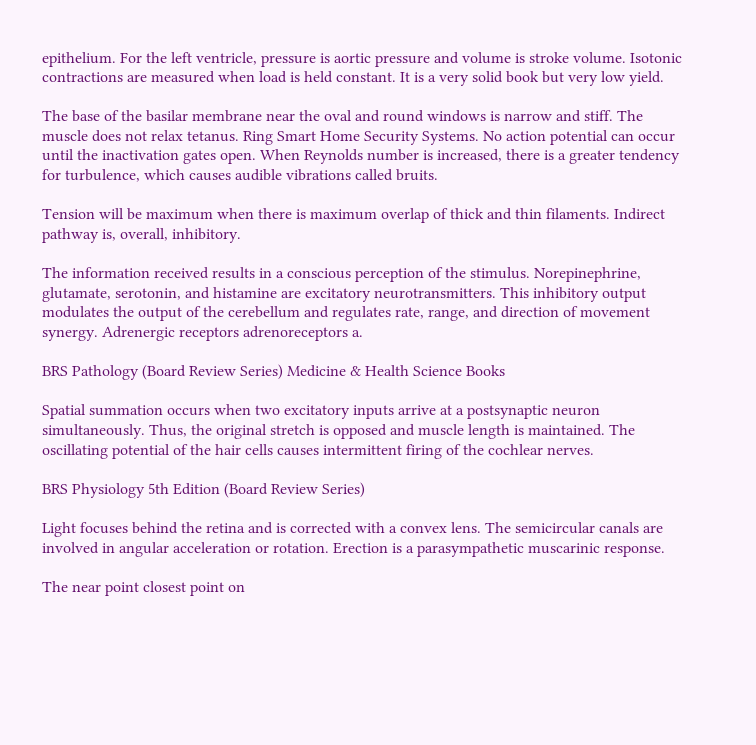epithelium. For the left ventricle, pressure is aortic pressure and volume is stroke volume. Isotonic contractions are measured when load is held constant. It is a very solid book but very low yield.

The base of the basilar membrane near the oval and round windows is narrow and stiff. The muscle does not relax tetanus. Ring Smart Home Security Systems. No action potential can occur until the inactivation gates open. When Reynolds number is increased, there is a greater tendency for turbulence, which causes audible vibrations called bruits.

Tension will be maximum when there is maximum overlap of thick and thin filaments. Indirect pathway is, overall, inhibitory.

The information received results in a conscious perception of the stimulus. Norepinephrine, glutamate, serotonin, and histamine are excitatory neurotransmitters. This inhibitory output modulates the output of the cerebellum and regulates rate, range, and direction of movement synergy. Adrenergic receptors adrenoreceptors a.

BRS Pathology (Board Review Series) Medicine & Health Science Books

Spatial summation occurs when two excitatory inputs arrive at a postsynaptic neuron simultaneously. Thus, the original stretch is opposed and muscle length is maintained. The oscillating potential of the hair cells causes intermittent firing of the cochlear nerves.

BRS Physiology 5th Edition (Board Review Series)

Light focuses behind the retina and is corrected with a convex lens. The semicircular canals are involved in angular acceleration or rotation. Erection is a parasympathetic muscarinic response.

The near point closest point on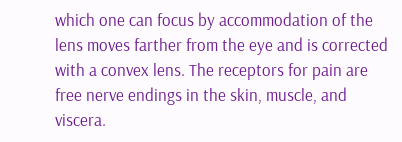which one can focus by accommodation of the lens moves farther from the eye and is corrected with a convex lens. The receptors for pain are free nerve endings in the skin, muscle, and viscera.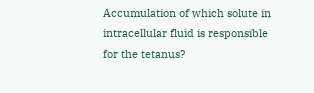Accumulation of which solute in intracellular fluid is responsible for the tetanus?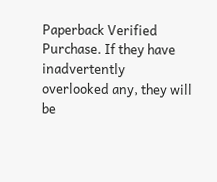Paperback Verified Purchase. If they have inadvertently overlooked any, they will be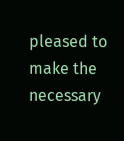pleased to make the necessary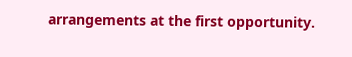arrangements at the first opportunity.